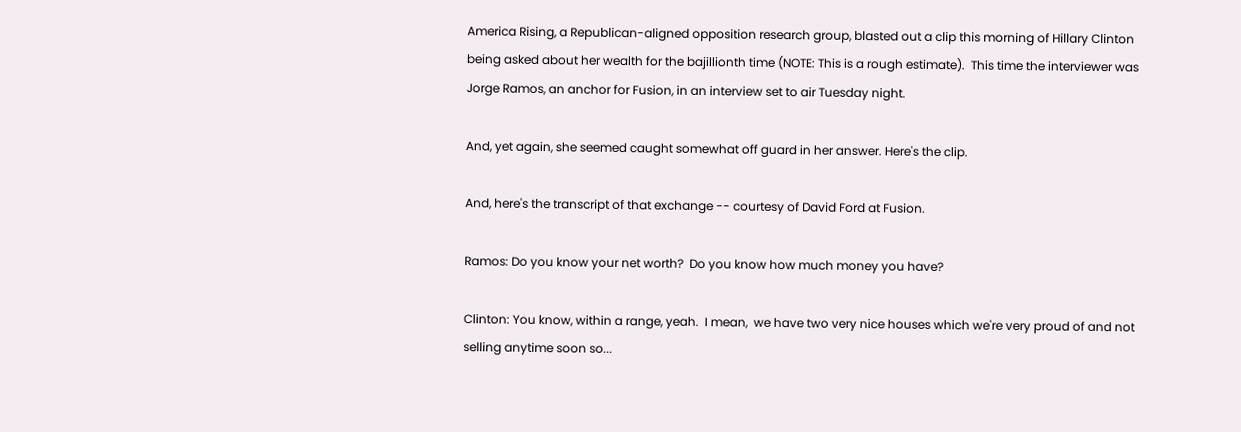America Rising, a Republican-aligned opposition research group, blasted out a clip this morning of Hillary Clinton being asked about her wealth for the bajillionth time (NOTE: This is a rough estimate).  This time the interviewer was Jorge Ramos, an anchor for Fusion, in an interview set to air Tuesday night.

And, yet again, she seemed caught somewhat off guard in her answer. Here's the clip.

And, here's the transcript of that exchange -- courtesy of David Ford at Fusion.

Ramos: Do you know your net worth?  Do you know how much money you have?

Clinton: You know, within a range, yeah.  I mean,  we have two very nice houses which we're very proud of and not selling anytime soon so...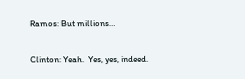Ramos: But millions…

Clinton: Yeah.  Yes, yes, indeed.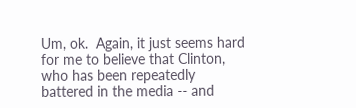Um, ok.  Again, it just seems hard for me to believe that Clinton, who has been repeatedly battered in the media -- and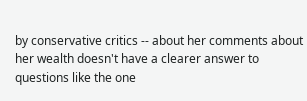by conservative critics -- about her comments about her wealth doesn't have a clearer answer to questions like the one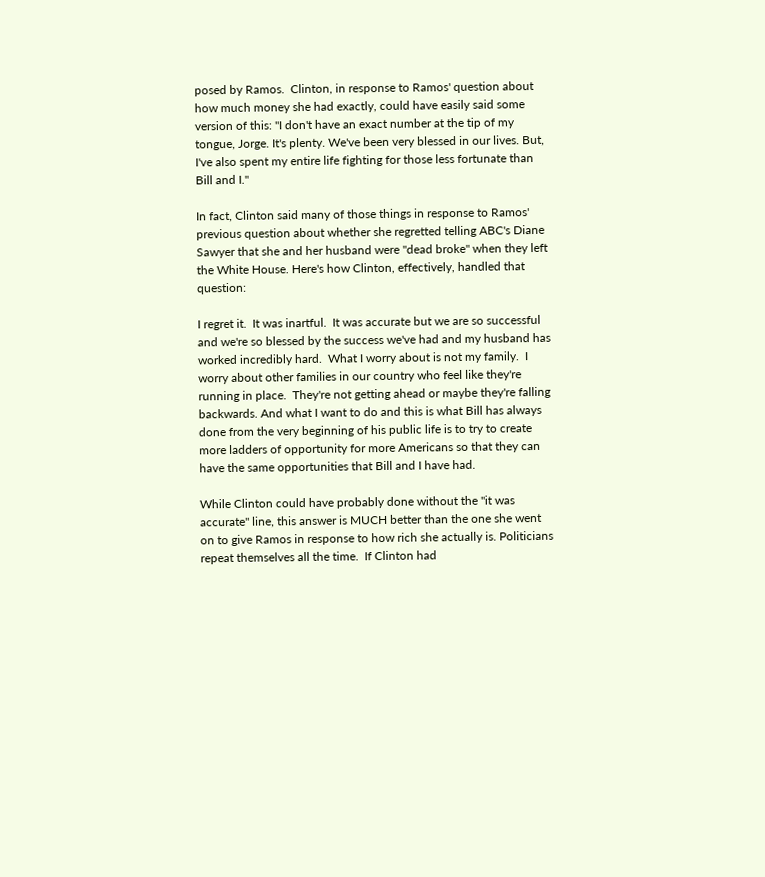posed by Ramos.  Clinton, in response to Ramos' question about how much money she had exactly, could have easily said some version of this: "I don't have an exact number at the tip of my tongue, Jorge. It's plenty. We've been very blessed in our lives. But, I've also spent my entire life fighting for those less fortunate than Bill and I."

In fact, Clinton said many of those things in response to Ramos' previous question about whether she regretted telling ABC's Diane Sawyer that she and her husband were "dead broke" when they left the White House. Here's how Clinton, effectively, handled that question:

I regret it.  It was inartful.  It was accurate but we are so successful and we're so blessed by the success we've had and my husband has worked incredibly hard.  What I worry about is not my family.  I worry about other families in our country who feel like they're running in place.  They're not getting ahead or maybe they're falling backwards. And what I want to do and this is what Bill has always done from the very beginning of his public life is to try to create more ladders of opportunity for more Americans so that they can have the same opportunities that Bill and I have had.

While Clinton could have probably done without the "it was accurate" line, this answer is MUCH better than the one she went on to give Ramos in response to how rich she actually is. Politicians repeat themselves all the time.  If Clinton had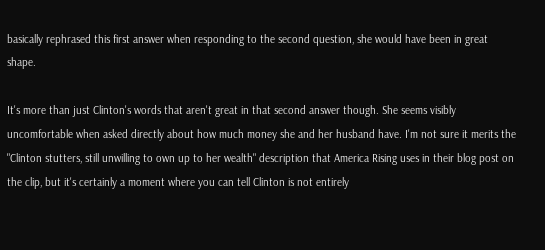basically rephrased this first answer when responding to the second question, she would have been in great shape.

It's more than just Clinton's words that aren't great in that second answer though. She seems visibly uncomfortable when asked directly about how much money she and her husband have. I'm not sure it merits the "Clinton stutters, still unwilling to own up to her wealth" description that America Rising uses in their blog post on the clip, but it's certainly a moment where you can tell Clinton is not entirely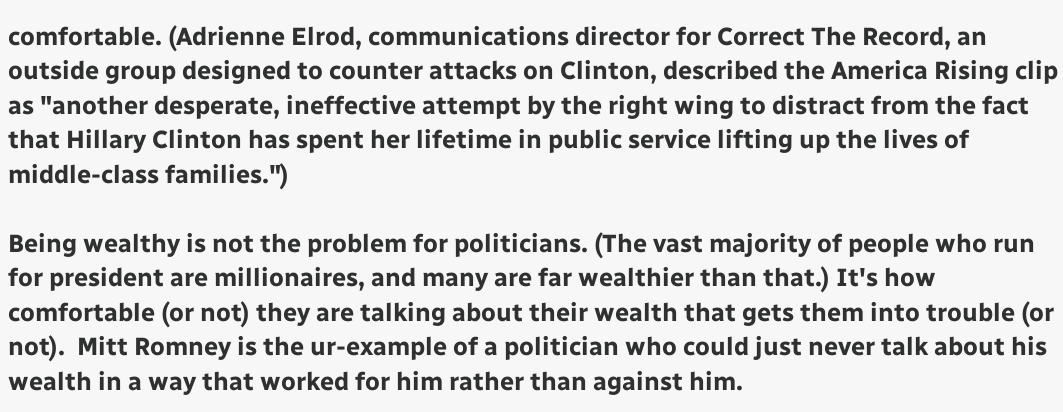comfortable. (Adrienne Elrod, communications director for Correct The Record, an outside group designed to counter attacks on Clinton, described the America Rising clip as "another desperate, ineffective attempt by the right wing to distract from the fact that Hillary Clinton has spent her lifetime in public service lifting up the lives of middle-class families.")

Being wealthy is not the problem for politicians. (The vast majority of people who run for president are millionaires, and many are far wealthier than that.) It's how comfortable (or not) they are talking about their wealth that gets them into trouble (or not).  Mitt Romney is the ur-example of a politician who could just never talk about his wealth in a way that worked for him rather than against him.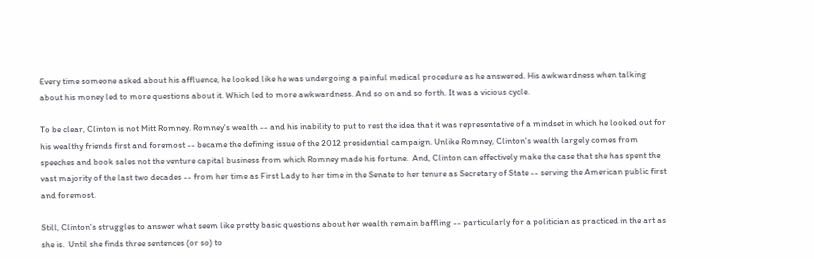Every time someone asked about his affluence, he looked like he was undergoing a painful medical procedure as he answered. His awkwardness when talking about his money led to more questions about it. Which led to more awkwardness. And so on and so forth. It was a vicious cycle.

To be clear, Clinton is not Mitt Romney. Romney's wealth -- and his inability to put to rest the idea that it was representative of a mindset in which he looked out for his wealthy friends first and foremost -- became the defining issue of the 2012 presidential campaign. Unlike Romney, Clinton's wealth largely comes from speeches and book sales not the venture capital business from which Romney made his fortune.  And, Clinton can effectively make the case that she has spent the vast majority of the last two decades -- from her time as First Lady to her time in the Senate to her tenure as Secretary of State -- serving the American public first and foremost.

Still, Clinton's struggles to answer what seem like pretty basic questions about her wealth remain baffling -- particularly for a politician as practiced in the art as she is.  Until she finds three sentences (or so) to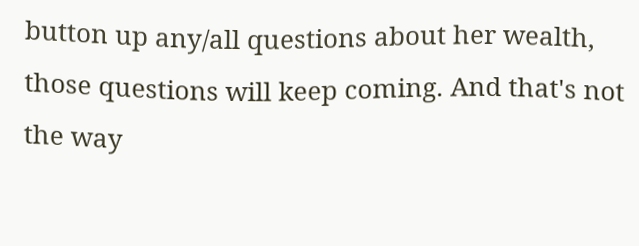button up any/all questions about her wealth, those questions will keep coming. And that's not the way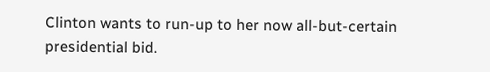Clinton wants to run-up to her now all-but-certain presidential bid.